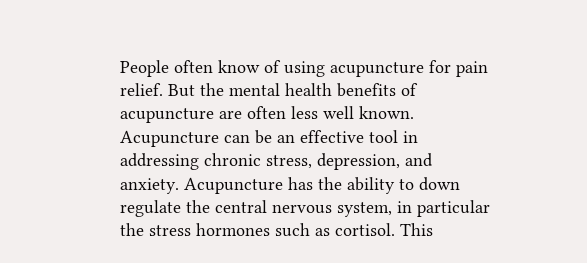People often know of using acupuncture for pain relief. But the mental health benefits of acupuncture are often less well known. Acupuncture can be an effective tool in addressing chronic stress, depression, and anxiety. Acupuncture has the ability to down regulate the central nervous system, in particular the stress hormones such as cortisol. This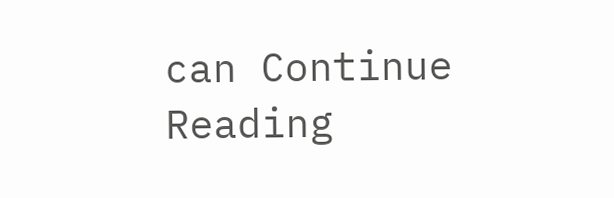can Continue Reading